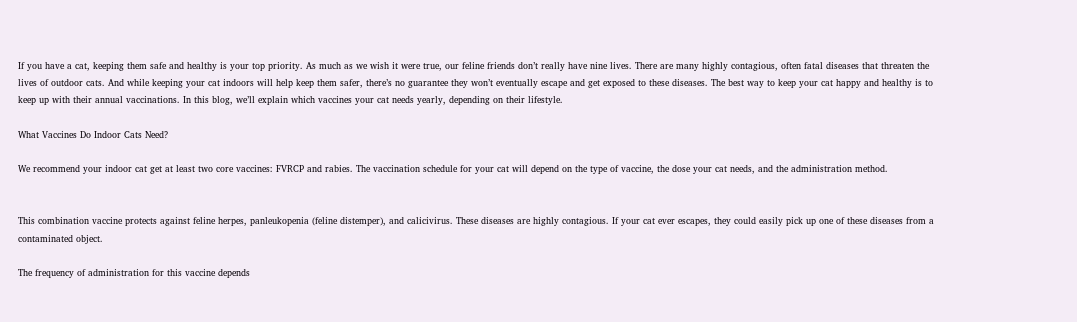If you have a cat, keeping them safe and healthy is your top priority. As much as we wish it were true, our feline friends don’t really have nine lives. There are many highly contagious, often fatal diseases that threaten the lives of outdoor cats. And while keeping your cat indoors will help keep them safer, there’s no guarantee they won’t eventually escape and get exposed to these diseases. The best way to keep your cat happy and healthy is to keep up with their annual vaccinations. In this blog, we’ll explain which vaccines your cat needs yearly, depending on their lifestyle.

What Vaccines Do Indoor Cats Need?

We recommend your indoor cat get at least two core vaccines: FVRCP and rabies. The vaccination schedule for your cat will depend on the type of vaccine, the dose your cat needs, and the administration method.


This combination vaccine protects against feline herpes, panleukopenia (feline distemper), and calicivirus. These diseases are highly contagious. If your cat ever escapes, they could easily pick up one of these diseases from a contaminated object.

The frequency of administration for this vaccine depends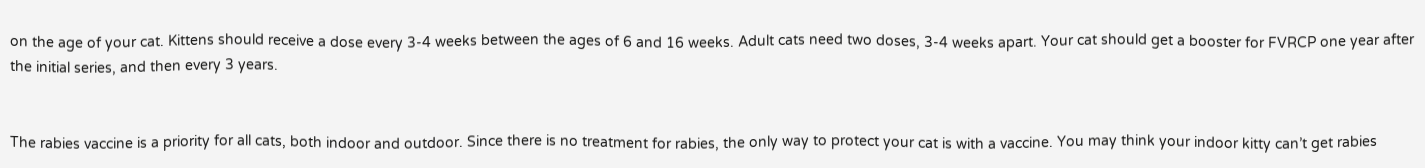on the age of your cat. Kittens should receive a dose every 3-4 weeks between the ages of 6 and 16 weeks. Adult cats need two doses, 3-4 weeks apart. Your cat should get a booster for FVRCP one year after the initial series, and then every 3 years.


The rabies vaccine is a priority for all cats, both indoor and outdoor. Since there is no treatment for rabies, the only way to protect your cat is with a vaccine. You may think your indoor kitty can’t get rabies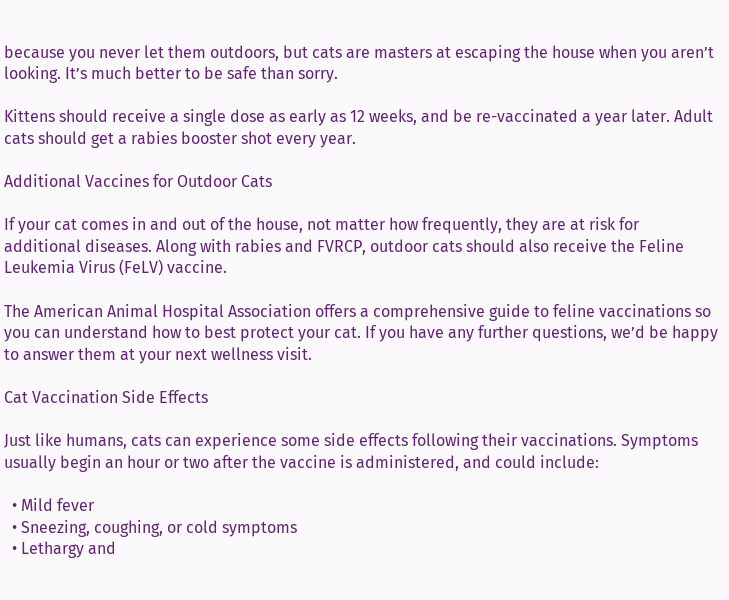because you never let them outdoors, but cats are masters at escaping the house when you aren’t looking. It’s much better to be safe than sorry.

Kittens should receive a single dose as early as 12 weeks, and be re-vaccinated a year later. Adult cats should get a rabies booster shot every year.

Additional Vaccines for Outdoor Cats

If your cat comes in and out of the house, not matter how frequently, they are at risk for additional diseases. Along with rabies and FVRCP, outdoor cats should also receive the Feline Leukemia Virus (FeLV) vaccine.

The American Animal Hospital Association offers a comprehensive guide to feline vaccinations so you can understand how to best protect your cat. If you have any further questions, we’d be happy to answer them at your next wellness visit.

Cat Vaccination Side Effects

Just like humans, cats can experience some side effects following their vaccinations. Symptoms usually begin an hour or two after the vaccine is administered, and could include:

  • Mild fever
  • Sneezing, coughing, or cold symptoms
  • Lethargy and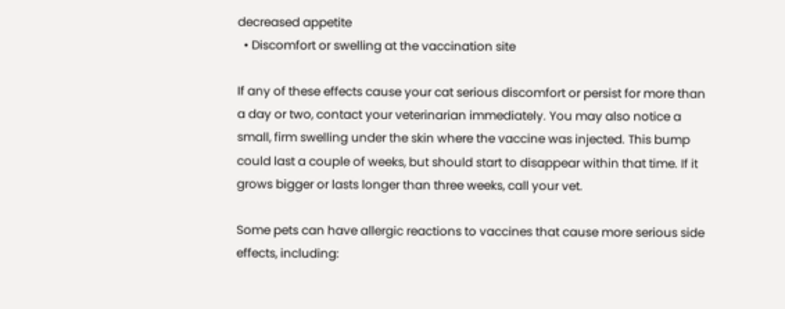decreased appetite
  • Discomfort or swelling at the vaccination site

If any of these effects cause your cat serious discomfort or persist for more than a day or two, contact your veterinarian immediately. You may also notice a small, firm swelling under the skin where the vaccine was injected. This bump could last a couple of weeks, but should start to disappear within that time. If it grows bigger or lasts longer than three weeks, call your vet.

Some pets can have allergic reactions to vaccines that cause more serious side effects, including: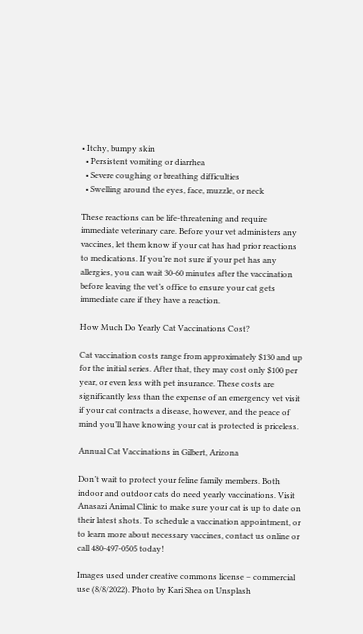• Itchy, bumpy skin
  • Persistent vomiting or diarrhea
  • Severe coughing or breathing difficulties
  • Swelling around the eyes, face, muzzle, or neck

These reactions can be life-threatening and require immediate veterinary care. Before your vet administers any vaccines, let them know if your cat has had prior reactions to medications. If you’re not sure if your pet has any allergies, you can wait 30-60 minutes after the vaccination before leaving the vet’s office to ensure your cat gets immediate care if they have a reaction.

How Much Do Yearly Cat Vaccinations Cost?

Cat vaccination costs range from approximately $130 and up for the initial series. After that, they may cost only $100 per year, or even less with pet insurance. These costs are significantly less than the expense of an emergency vet visit if your cat contracts a disease, however, and the peace of mind you’ll have knowing your cat is protected is priceless.

Annual Cat Vaccinations in Gilbert, Arizona

Don’t wait to protect your feline family members. Both indoor and outdoor cats do need yearly vaccinations. Visit Anasazi Animal Clinic to make sure your cat is up to date on their latest shots. To schedule a vaccination appointment, or to learn more about necessary vaccines, contact us online or call 480-497-0505 today!

Images used under creative commons license – commercial use (8/8/2022). Photo by Kari Shea on Unsplash